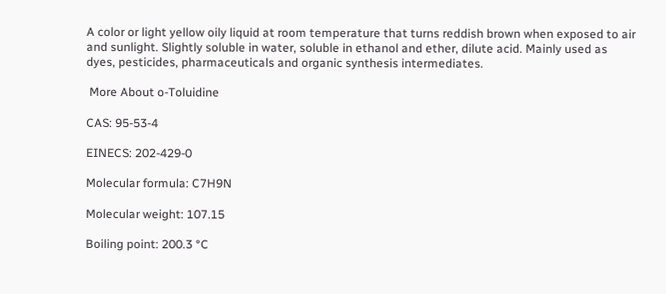A color or light yellow oily liquid at room temperature that turns reddish brown when exposed to air and sunlight. Slightly soluble in water, soluble in ethanol and ether, dilute acid. Mainly used as dyes, pesticides, pharmaceuticals and organic synthesis intermediates.

 More About o-Toluidine

CAS: 95-53-4

EINECS: 202-429-0

Molecular formula: C7H9N

Molecular weight: 107.15

Boiling point: 200.3 °C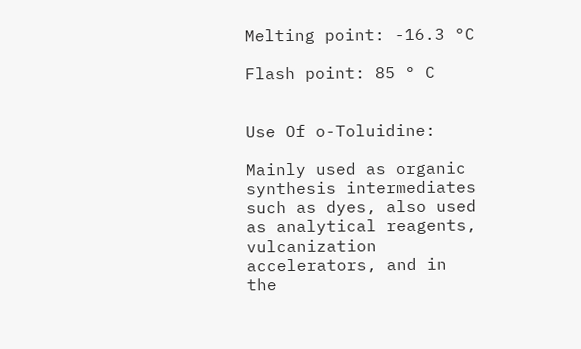Melting point: -16.3 °C

Flash point: 85 ° C


Use Of o-Toluidine:

Mainly used as organic synthesis intermediates such as dyes, also used as analytical reagents, vulcanization accelerators, and in the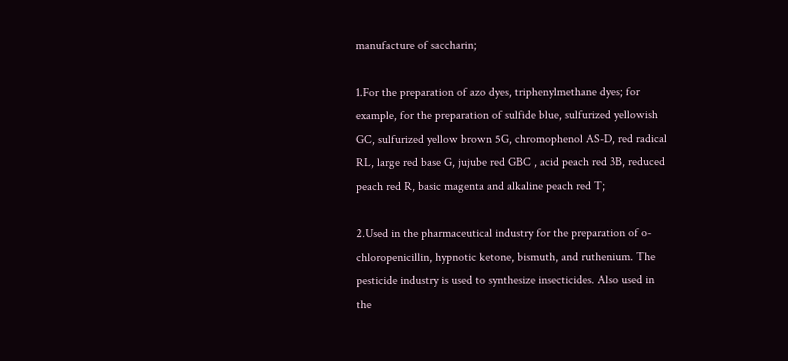manufacture of saccharin;

1.For the preparation of azo dyes, triphenylmethane dyes; for example, for the preparation of sulfide blue, sulfurized yellowish GC, sulfurized yellow brown 5G, chromophenol AS-D, red radical RL, large red base G, jujube red GBC , acid peach red 3B, reduced peach red R, basic magenta and alkaline peach red T;

2.Used in the pharmaceutical industry for the preparation of o-chloropenicillin, hypnotic ketone, bismuth, and ruthenium. The pesticide industry is used to synthesize insecticides. Also used in the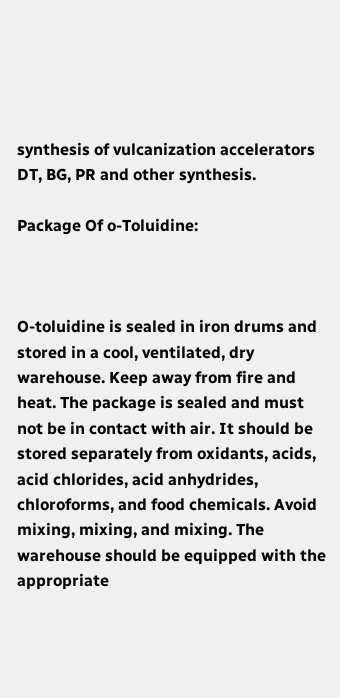synthesis of vulcanization accelerators DT, BG, PR and other synthesis.

Package Of o-Toluidine:



O-toluidine is sealed in iron drums and stored in a cool, ventilated, dry warehouse. Keep away from fire and heat. The package is sealed and must not be in contact with air. It should be stored separately from oxidants, acids, acid chlorides, acid anhydrides, chloroforms, and food chemicals. Avoid mixing, mixing, and mixing. The warehouse should be equipped with the appropriate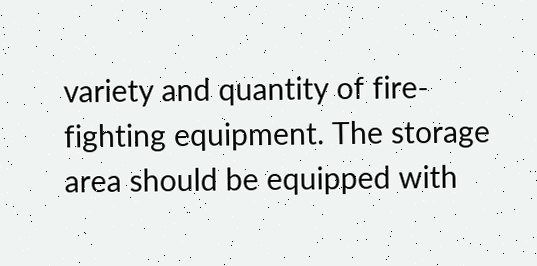variety and quantity of fire-fighting equipment. The storage area should be equipped with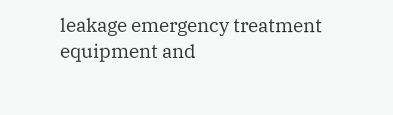leakage emergency treatment equipment and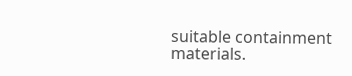suitable containment materials.